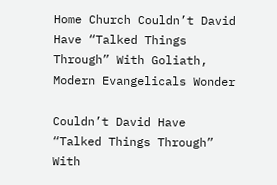Home Church Couldn’t David Have “Talked Things Through” With Goliath, Modern Evangelicals Wonder

Couldn’t David Have “Talked Things Through” With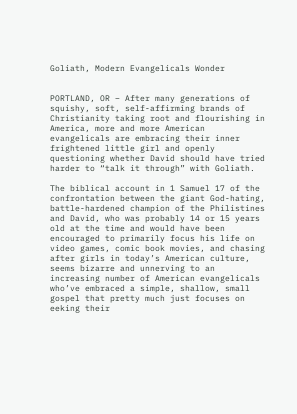Goliath, Modern Evangelicals Wonder


PORTLAND, OR – After many generations of squishy, soft, self-affirming brands of Christianity taking root and flourishing in America, more and more American evangelicals are embracing their inner frightened little girl and openly questioning whether David should have tried harder to “talk it through” with Goliath.

The biblical account in 1 Samuel 17 of the confrontation between the giant God-hating, battle-hardened champion of the Philistines and David, who was probably 14 or 15 years old at the time and would have been encouraged to primarily focus his life on video games, comic book movies, and chasing after girls in today’s American culture, seems bizarre and unnerving to an increasing number of American evangelicals who’ve embraced a simple, shallow, small gospel that pretty much just focuses on eeking their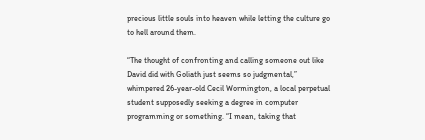precious little souls into heaven while letting the culture go to hell around them.

“The thought of confronting and calling someone out like David did with Goliath just seems so judgmental,” whimpered 26-year-old Cecil Wormington, a local perpetual student supposedly seeking a degree in computer programming or something. “I mean, taking that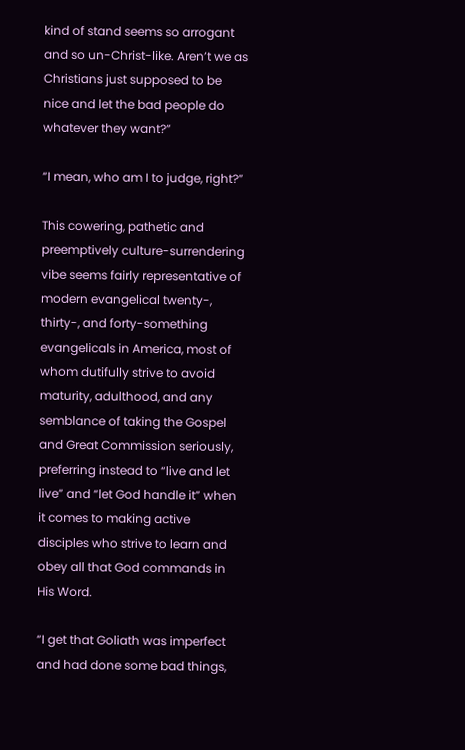kind of stand seems so arrogant and so un-Christ-like. Aren’t we as Christians just supposed to be nice and let the bad people do whatever they want?”

“I mean, who am I to judge, right?”

This cowering, pathetic and preemptively culture-surrendering vibe seems fairly representative of modern evangelical twenty-, thirty-, and forty-something evangelicals in America, most of whom dutifully strive to avoid maturity, adulthood, and any semblance of taking the Gospel and Great Commission seriously, preferring instead to “live and let live” and “let God handle it” when it comes to making active disciples who strive to learn and obey all that God commands in His Word.

“I get that Goliath was imperfect and had done some bad things,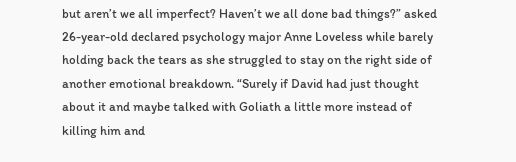but aren’t we all imperfect? Haven’t we all done bad things?” asked 26-year-old declared psychology major Anne Loveless while barely holding back the tears as she struggled to stay on the right side of another emotional breakdown. “Surely if David had just thought about it and maybe talked with Goliath a little more instead of killing him and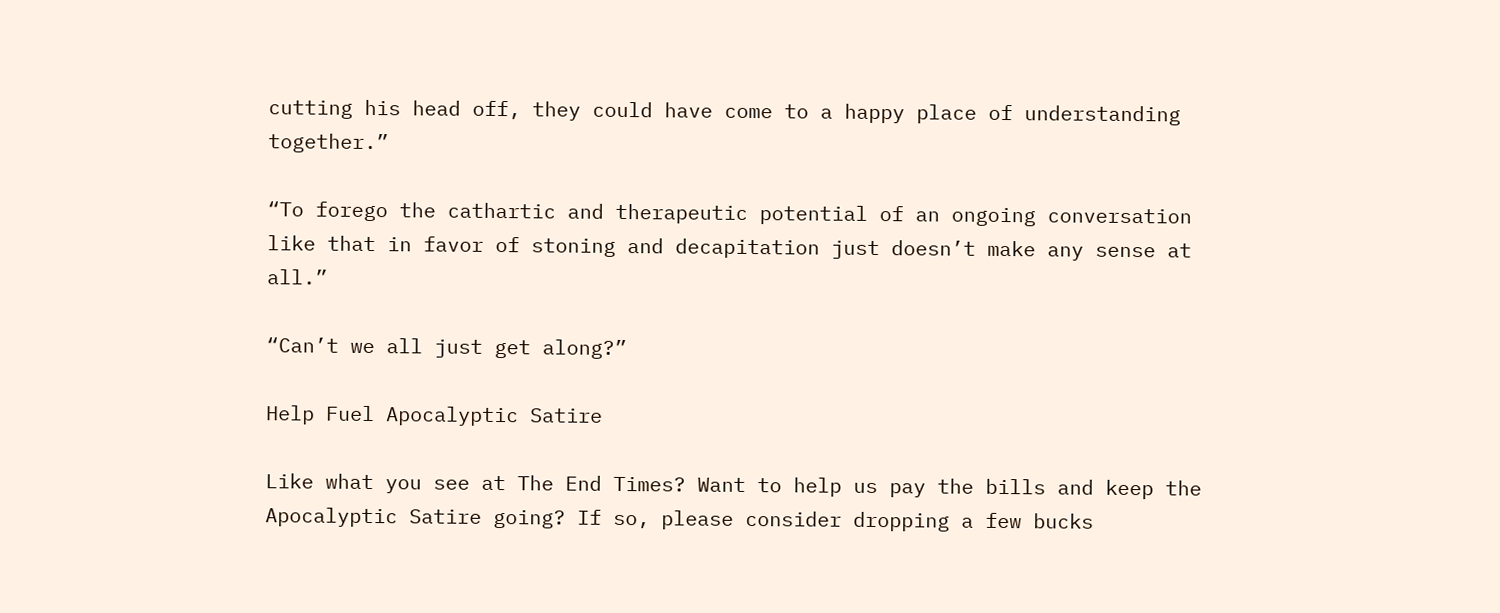cutting his head off, they could have come to a happy place of understanding together.”

“To forego the cathartic and therapeutic potential of an ongoing conversation like that in favor of stoning and decapitation just doesn’t make any sense at all.”

“Can’t we all just get along?”

Help Fuel Apocalyptic Satire

Like what you see at The End Times? Want to help us pay the bills and keep the Apocalyptic Satire going? If so, please consider dropping a few bucks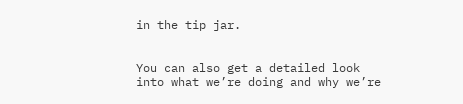in the tip jar.


You can also get a detailed look into what we’re doing and why we’re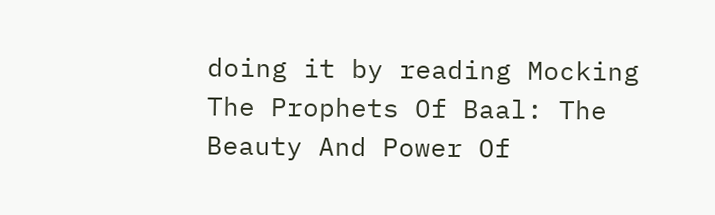doing it by reading Mocking The Prophets Of Baal: The Beauty And Power Of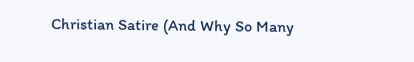Christian Satire (And Why So Many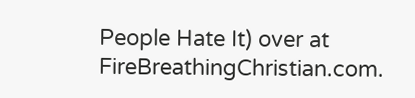People Hate It) over at FireBreathingChristian.com.